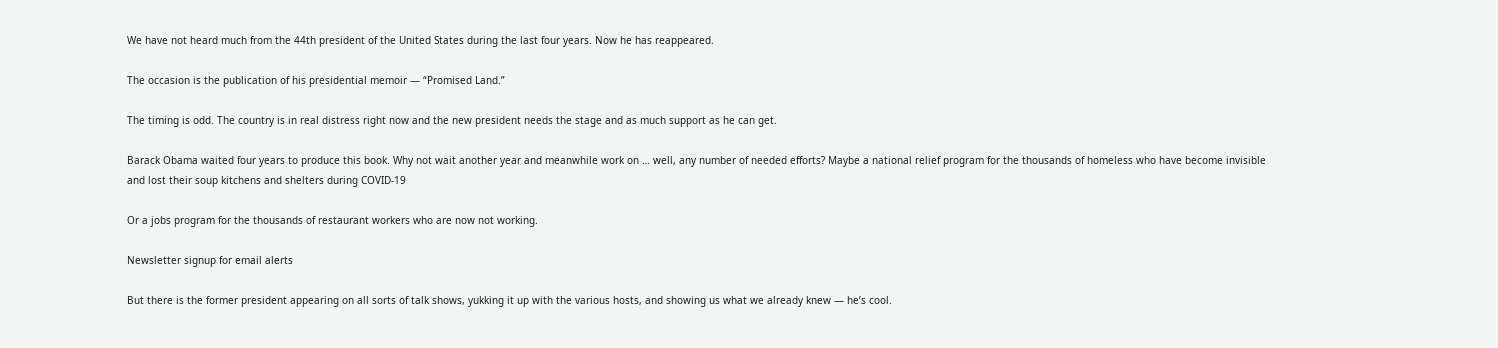We have not heard much from the 44th president of the United States during the last four years. Now he has reappeared.

The occasion is the publication of his presidential memoir — “Promised Land.”

The timing is odd. The country is in real distress right now and the new president needs the stage and as much support as he can get.

Barack Obama waited four years to produce this book. Why not wait another year and meanwhile work on … well, any number of needed efforts? Maybe a national relief program for the thousands of homeless who have become invisible and lost their soup kitchens and shelters during COVID-19

Or a jobs program for the thousands of restaurant workers who are now not working.

Newsletter signup for email alerts

But there is the former president appearing on all sorts of talk shows, yukking it up with the various hosts, and showing us what we already knew — he’s cool.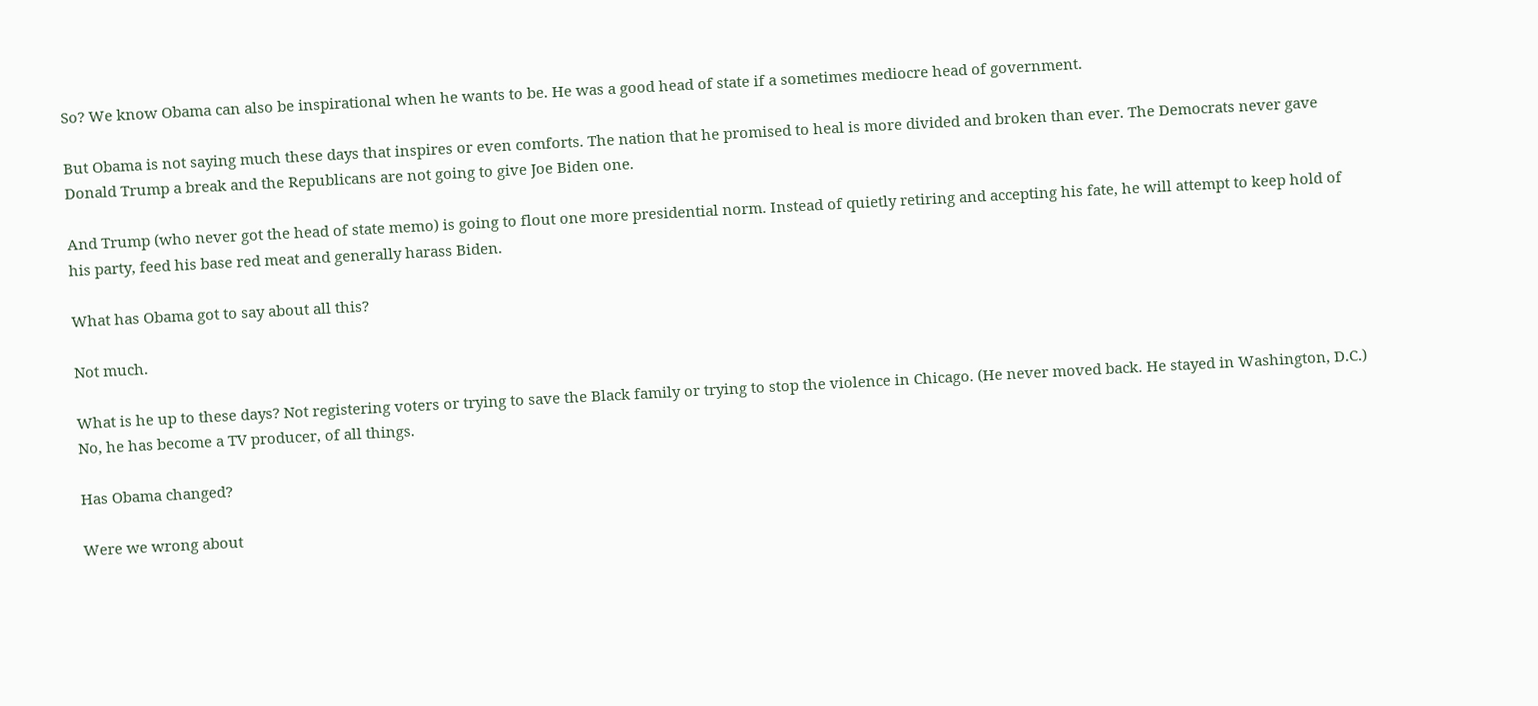So? We know Obama can also be inspirational when he wants to be. He was a good head of state if a sometimes mediocre head of government.

But Obama is not saying much these days that inspires or even comforts. The nation that he promised to heal is more divided and broken than ever. The Democrats never gave Donald Trump a break and the Republicans are not going to give Joe Biden one.

And Trump (who never got the head of state memo) is going to flout one more presidential norm. Instead of quietly retiring and accepting his fate, he will attempt to keep hold of his party, feed his base red meat and generally harass Biden.

What has Obama got to say about all this?

Not much.

What is he up to these days? Not registering voters or trying to save the Black family or trying to stop the violence in Chicago. (He never moved back. He stayed in Washington, D.C.) No, he has become a TV producer, of all things.

Has Obama changed?

Were we wrong about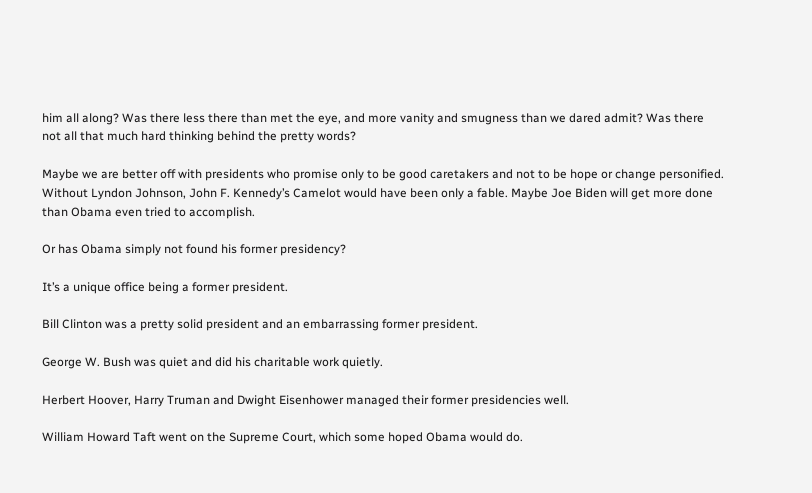him all along? Was there less there than met the eye, and more vanity and smugness than we dared admit? Was there not all that much hard thinking behind the pretty words?

Maybe we are better off with presidents who promise only to be good caretakers and not to be hope or change personified. Without Lyndon Johnson, John F. Kennedy’s Camelot would have been only a fable. Maybe Joe Biden will get more done than Obama even tried to accomplish.

Or has Obama simply not found his former presidency?

It’s a unique office being a former president.

Bill Clinton was a pretty solid president and an embarrassing former president.

George W. Bush was quiet and did his charitable work quietly.

Herbert Hoover, Harry Truman and Dwight Eisenhower managed their former presidencies well.

William Howard Taft went on the Supreme Court, which some hoped Obama would do.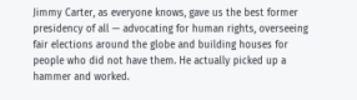Jimmy Carter, as everyone knows, gave us the best former presidency of all — advocating for human rights, overseeing fair elections around the globe and building houses for people who did not have them. He actually picked up a hammer and worked.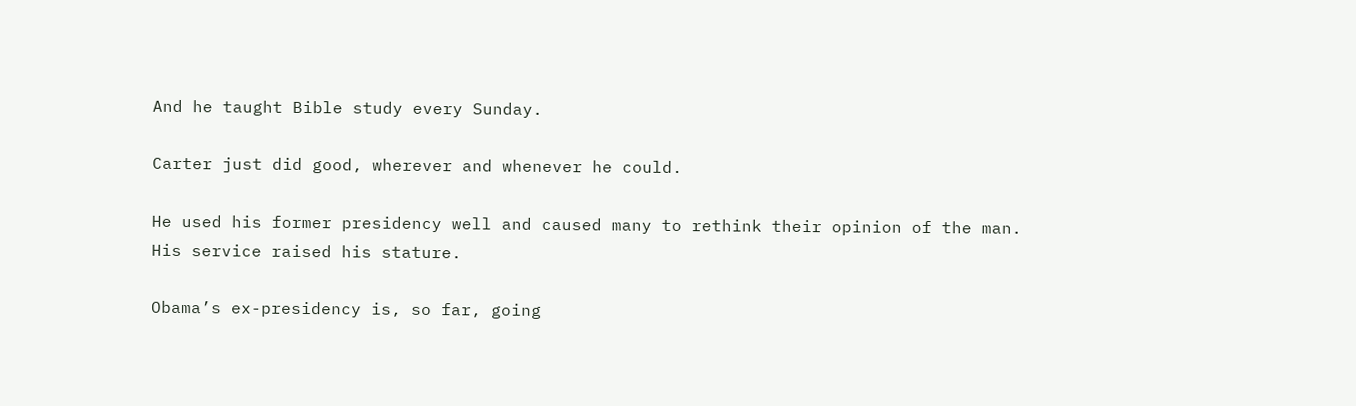And he taught Bible study every Sunday.

Carter just did good, wherever and whenever he could.

He used his former presidency well and caused many to rethink their opinion of the man. His service raised his stature.

Obama’s ex-presidency is, so far, going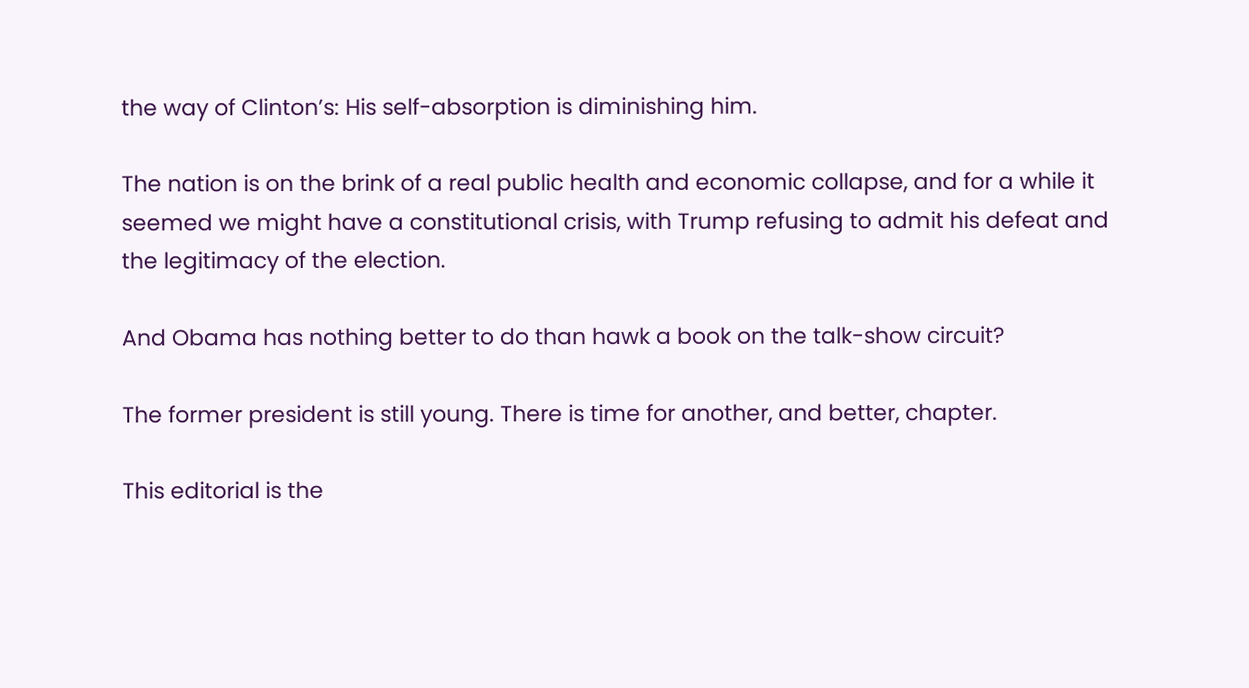the way of Clinton’s: His self-absorption is diminishing him.

The nation is on the brink of a real public health and economic collapse, and for a while it seemed we might have a constitutional crisis, with Trump refusing to admit his defeat and the legitimacy of the election.

And Obama has nothing better to do than hawk a book on the talk-show circuit?

The former president is still young. There is time for another, and better, chapter.

This editorial is the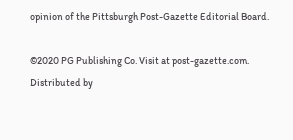opinion of the Pittsburgh Post-Gazette Editorial Board.

©2020 PG Publishing Co. Visit at post-gazette.com. Distributed by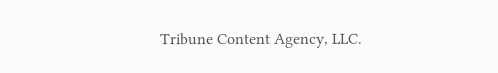Tribune Content Agency, LLC.